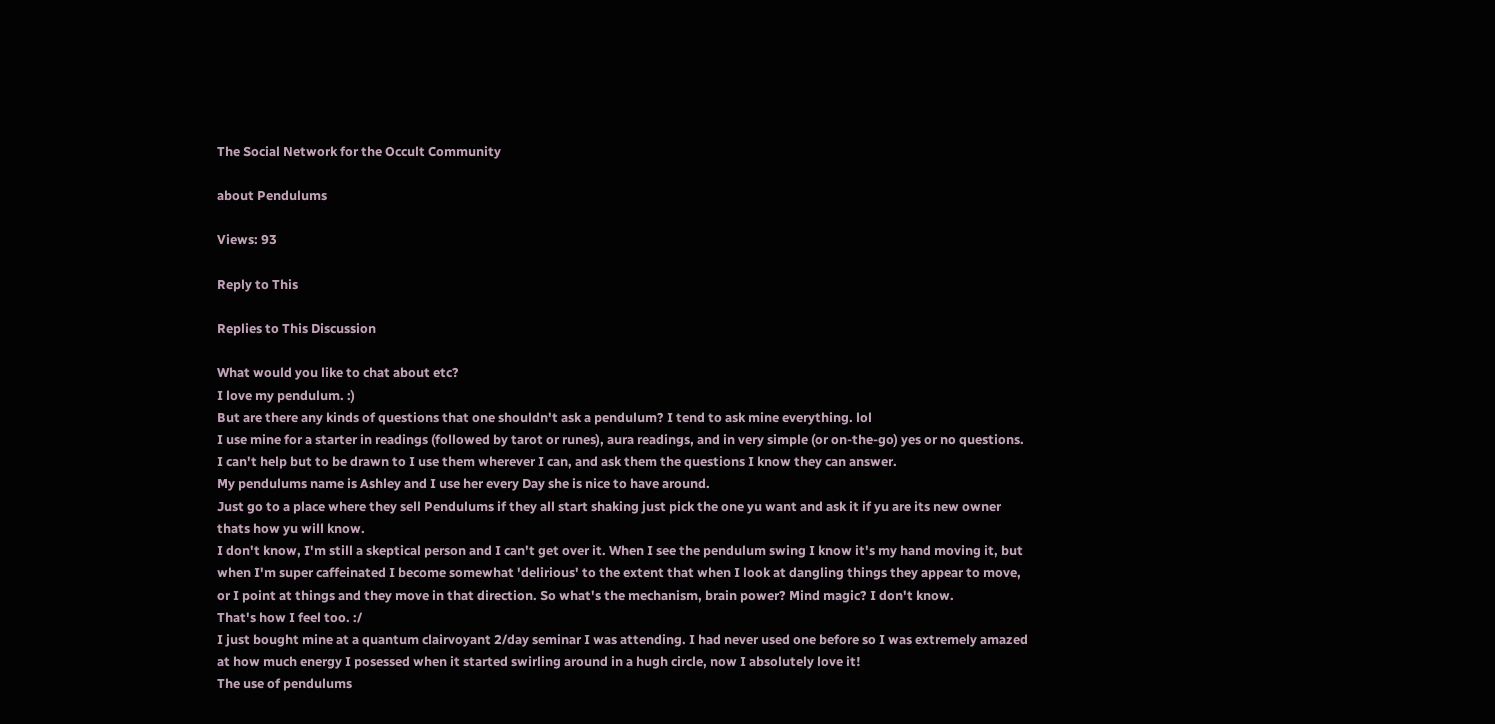The Social Network for the Occult Community

about Pendulums

Views: 93

Reply to This

Replies to This Discussion

What would you like to chat about etc?
I love my pendulum. :)
But are there any kinds of questions that one shouldn't ask a pendulum? I tend to ask mine everything. lol
I use mine for a starter in readings (followed by tarot or runes), aura readings, and in very simple (or on-the-go) yes or no questions. I can't help but to be drawn to I use them wherever I can, and ask them the questions I know they can answer.
My pendulums name is Ashley and I use her every Day she is nice to have around.
Just go to a place where they sell Pendulums if they all start shaking just pick the one yu want and ask it if yu are its new owner thats how yu will know.
I don't know, I'm still a skeptical person and I can't get over it. When I see the pendulum swing I know it's my hand moving it, but when I'm super caffeinated I become somewhat 'delirious' to the extent that when I look at dangling things they appear to move, or I point at things and they move in that direction. So what's the mechanism, brain power? Mind magic? I don't know.
That's how I feel too. :/
I just bought mine at a quantum clairvoyant 2/day seminar I was attending. I had never used one before so I was extremely amazed at how much energy I posessed when it started swirling around in a hugh circle, now I absolutely love it!
The use of pendulums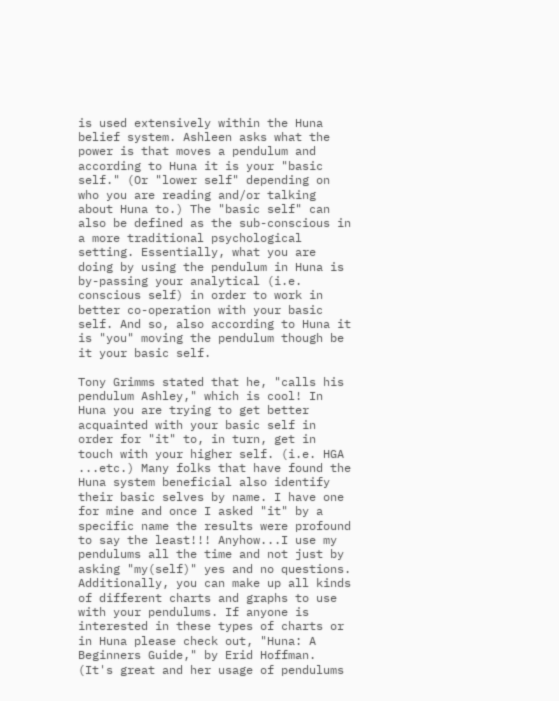is used extensively within the Huna belief system. Ashleen asks what the power is that moves a pendulum and according to Huna it is your "basic self." (Or "lower self" depending on who you are reading and/or talking about Huna to.) The "basic self" can also be defined as the sub-conscious in a more traditional psychological setting. Essentially, what you are doing by using the pendulum in Huna is by-passing your analytical (i.e. conscious self) in order to work in better co-operation with your basic self. And so, also according to Huna it is "you" moving the pendulum though be it your basic self.

Tony Grimms stated that he, "calls his pendulum Ashley," which is cool! In Huna you are trying to get better acquainted with your basic self in order for "it" to, in turn, get in touch with your higher self. (i.e. HGA ...etc.) Many folks that have found the Huna system beneficial also identify their basic selves by name. I have one for mine and once I asked "it" by a specific name the results were profound to say the least!!! Anyhow...I use my pendulums all the time and not just by asking "my(self)" yes and no questions. Additionally, you can make up all kinds of different charts and graphs to use with your pendulums. If anyone is interested in these types of charts or in Huna please check out, "Huna: A Beginners Guide," by Erid Hoffman. (It's great and her usage of pendulums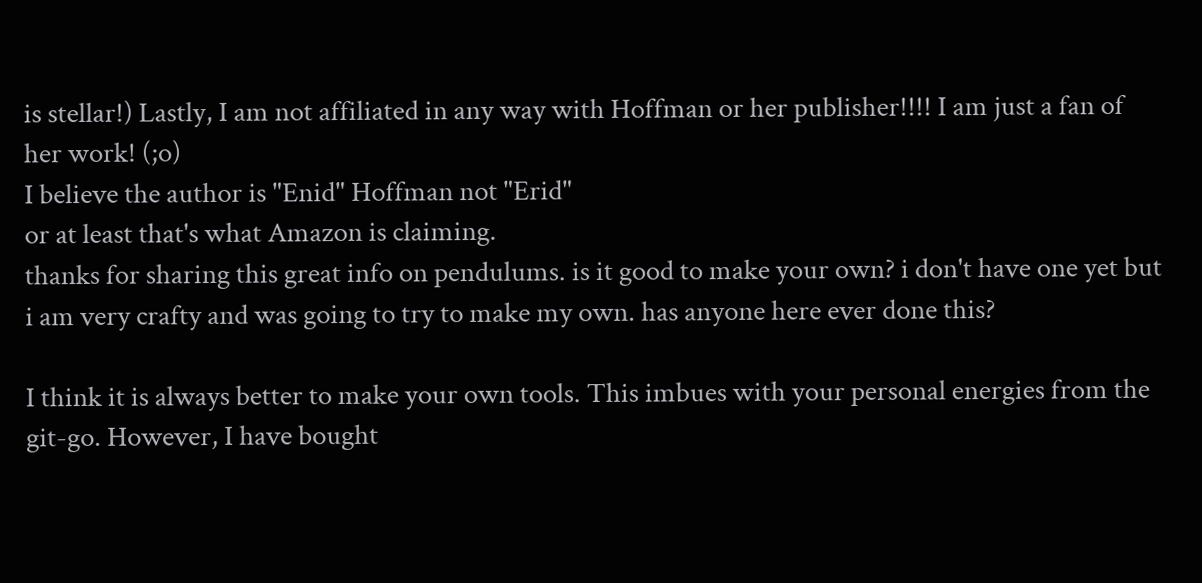is stellar!) Lastly, I am not affiliated in any way with Hoffman or her publisher!!!! I am just a fan of her work! (;o)
I believe the author is "Enid" Hoffman not "Erid"
or at least that's what Amazon is claiming.
thanks for sharing this great info on pendulums. is it good to make your own? i don't have one yet but i am very crafty and was going to try to make my own. has anyone here ever done this?

I think it is always better to make your own tools. This imbues with your personal energies from the git-go. However, I have bought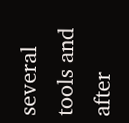several tools and after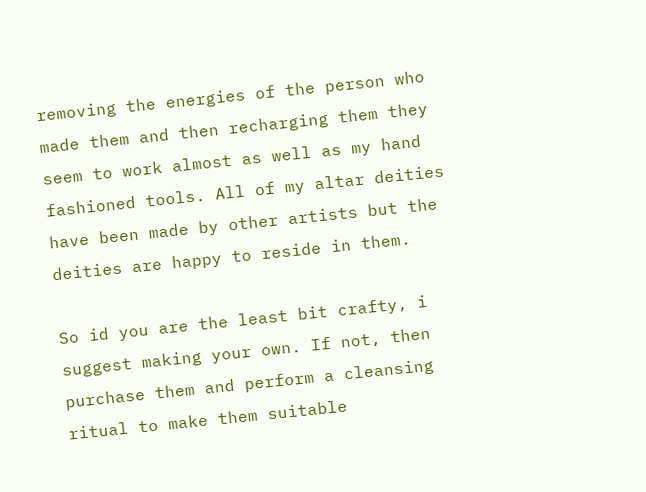removing the energies of the person who made them and then recharging them they seem to work almost as well as my hand fashioned tools. All of my altar deities have been made by other artists but the deities are happy to reside in them.

So id you are the least bit crafty, i suggest making your own. If not, then purchase them and perform a cleansing ritual to make them suitable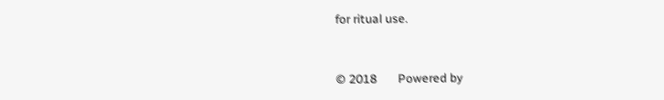for ritual use.


© 2018       Powered by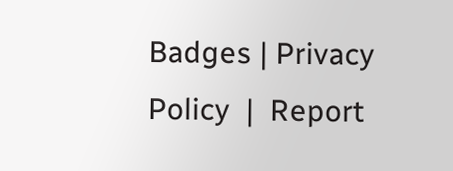Badges | Privacy Policy  |  Report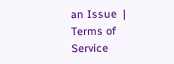an Issue  |  Terms of Service